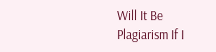Will It Be Plagiarism If I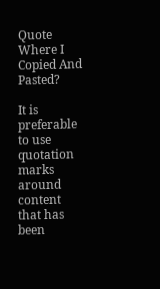Quote Where I Copied And Pasted?

It is preferable to use quotation marks around content that has been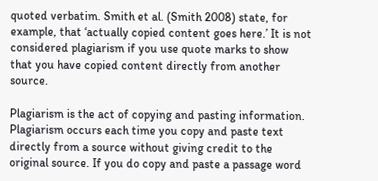quoted verbatim. Smith et al. (Smith 2008) state, for example, that ‘actually copied content goes here.’ It is not considered plagiarism if you use quote marks to show that you have copied content directly from another source.

Plagiarism is the act of copying and pasting information. Plagiarism occurs each time you copy and paste text directly from a source without giving credit to the original source. If you do copy and paste a passage word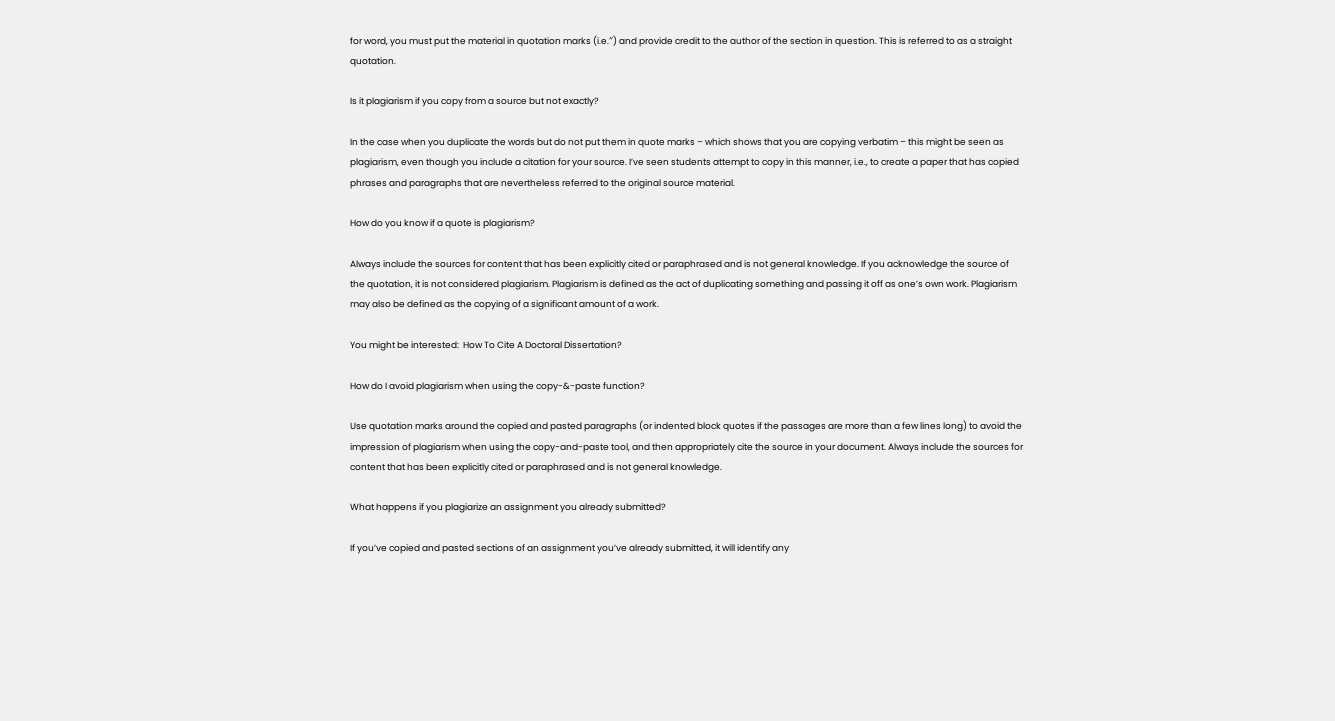for word, you must put the material in quotation marks (i.e.″) and provide credit to the author of the section in question. This is referred to as a straight quotation.

Is it plagiarism if you copy from a source but not exactly?

In the case when you duplicate the words but do not put them in quote marks – which shows that you are copying verbatim – this might be seen as plagiarism, even though you include a citation for your source. I’ve seen students attempt to copy in this manner, i.e., to create a paper that has copied phrases and paragraphs that are nevertheless referred to the original source material.

How do you know if a quote is plagiarism?

Always include the sources for content that has been explicitly cited or paraphrased and is not general knowledge. If you acknowledge the source of the quotation, it is not considered plagiarism. Plagiarism is defined as the act of duplicating something and passing it off as one’s own work. Plagiarism may also be defined as the copying of a significant amount of a work.

You might be interested:  How To Cite A Doctoral Dissertation?

How do I avoid plagiarism when using the copy-&-paste function?

Use quotation marks around the copied and pasted paragraphs (or indented block quotes if the passages are more than a few lines long) to avoid the impression of plagiarism when using the copy-and-paste tool, and then appropriately cite the source in your document. Always include the sources for content that has been explicitly cited or paraphrased and is not general knowledge.

What happens if you plagiarize an assignment you already submitted?

If you’ve copied and pasted sections of an assignment you’ve already submitted, it will identify any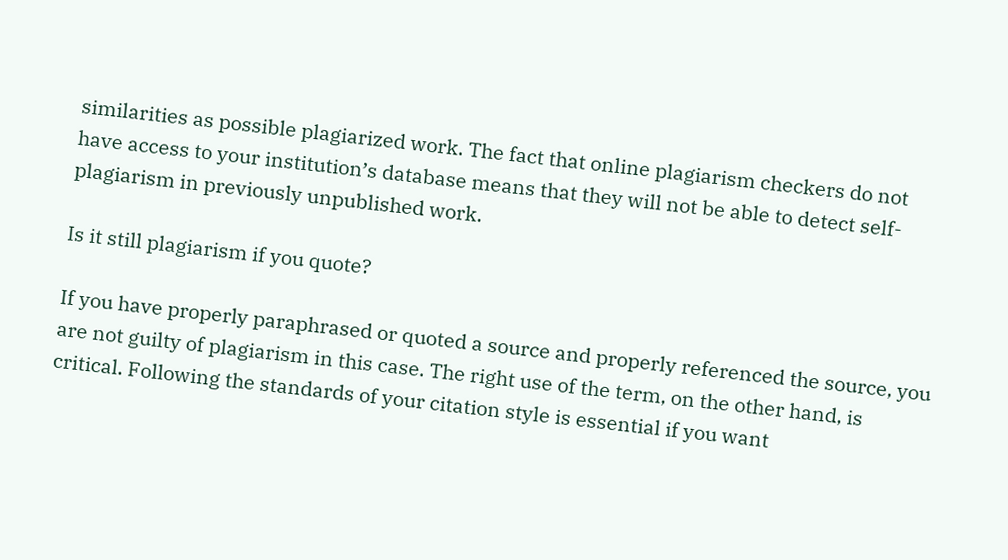similarities as possible plagiarized work. The fact that online plagiarism checkers do not have access to your institution’s database means that they will not be able to detect self-plagiarism in previously unpublished work.

Is it still plagiarism if you quote?

If you have properly paraphrased or quoted a source and properly referenced the source, you are not guilty of plagiarism in this case. The right use of the term, on the other hand, is critical. Following the standards of your citation style is essential if you want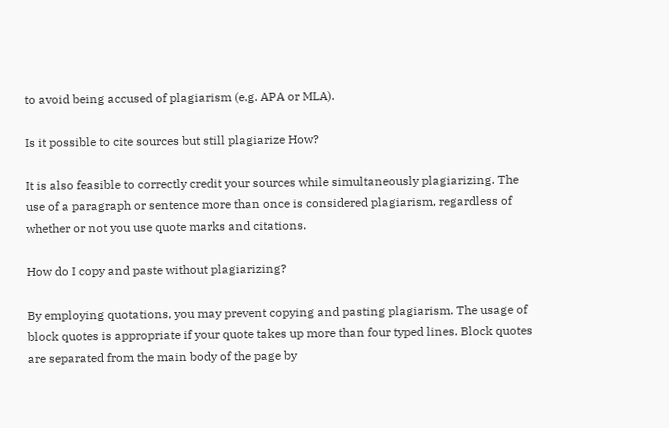to avoid being accused of plagiarism (e.g. APA or MLA).

Is it possible to cite sources but still plagiarize How?

It is also feasible to correctly credit your sources while simultaneously plagiarizing. The use of a paragraph or sentence more than once is considered plagiarism, regardless of whether or not you use quote marks and citations.

How do I copy and paste without plagiarizing?

By employing quotations, you may prevent copying and pasting plagiarism. The usage of block quotes is appropriate if your quote takes up more than four typed lines. Block quotes are separated from the main body of the page by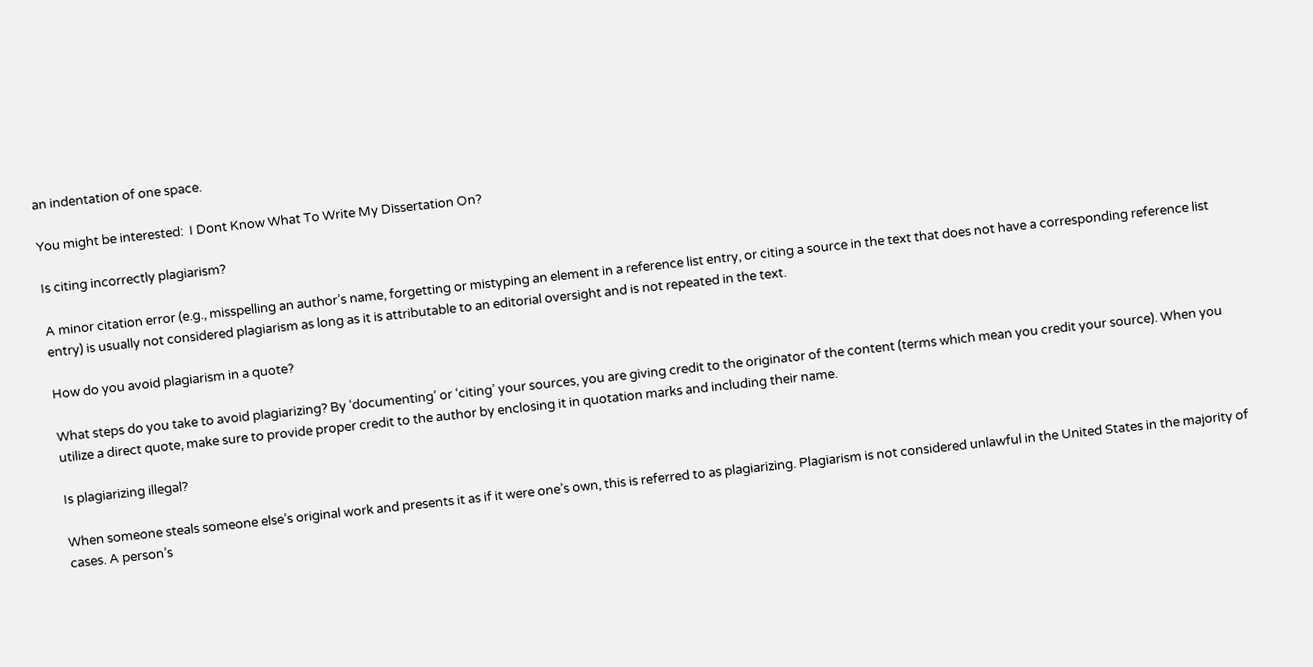an indentation of one space.

You might be interested:  I Dont Know What To Write My Dissertation On?

Is citing incorrectly plagiarism?

A minor citation error (e.g., misspelling an author’s name, forgetting or mistyping an element in a reference list entry, or citing a source in the text that does not have a corresponding reference list entry) is usually not considered plagiarism as long as it is attributable to an editorial oversight and is not repeated in the text.

How do you avoid plagiarism in a quote?

What steps do you take to avoid plagiarizing? By ‘documenting’ or ‘citing’ your sources, you are giving credit to the originator of the content (terms which mean you credit your source). When you utilize a direct quote, make sure to provide proper credit to the author by enclosing it in quotation marks and including their name.

Is plagiarizing illegal?

When someone steals someone else’s original work and presents it as if it were one’s own, this is referred to as plagiarizing. Plagiarism is not considered unlawful in the United States in the majority of cases. A person’s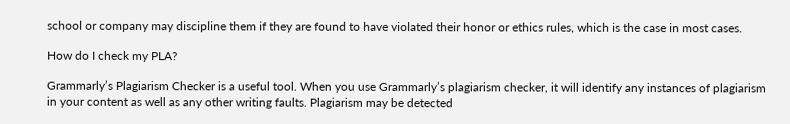school or company may discipline them if they are found to have violated their honor or ethics rules, which is the case in most cases.

How do I check my PLA?

Grammarly’s Plagiarism Checker is a useful tool. When you use Grammarly’s plagiarism checker, it will identify any instances of plagiarism in your content as well as any other writing faults. Plagiarism may be detected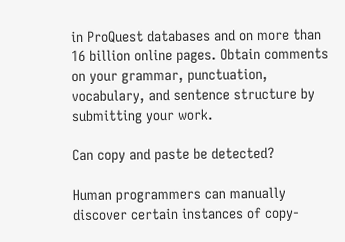in ProQuest databases and on more than 16 billion online pages. Obtain comments on your grammar, punctuation, vocabulary, and sentence structure by submitting your work.

Can copy and paste be detected?

Human programmers can manually discover certain instances of copy-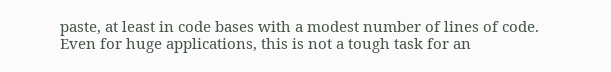paste, at least in code bases with a modest number of lines of code. Even for huge applications, this is not a tough task for an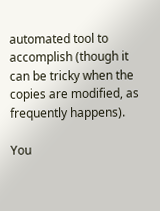automated tool to accomplish (though it can be tricky when the copies are modified, as frequently happens).

You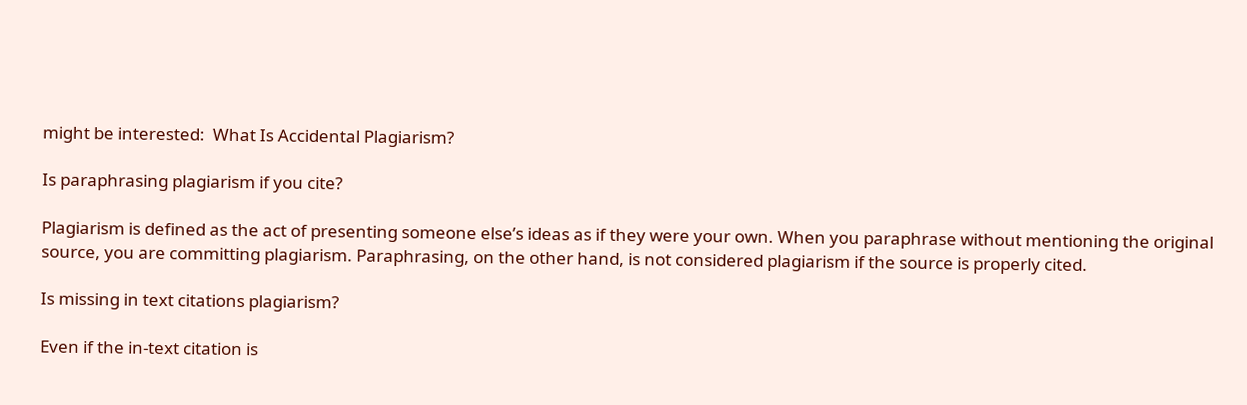might be interested:  What Is Accidental Plagiarism?

Is paraphrasing plagiarism if you cite?

Plagiarism is defined as the act of presenting someone else’s ideas as if they were your own. When you paraphrase without mentioning the original source, you are committing plagiarism. Paraphrasing, on the other hand, is not considered plagiarism if the source is properly cited.

Is missing in text citations plagiarism?

Even if the in-text citation is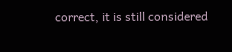correct, it is still considered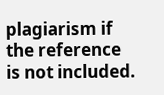plagiarism if the reference is not included.